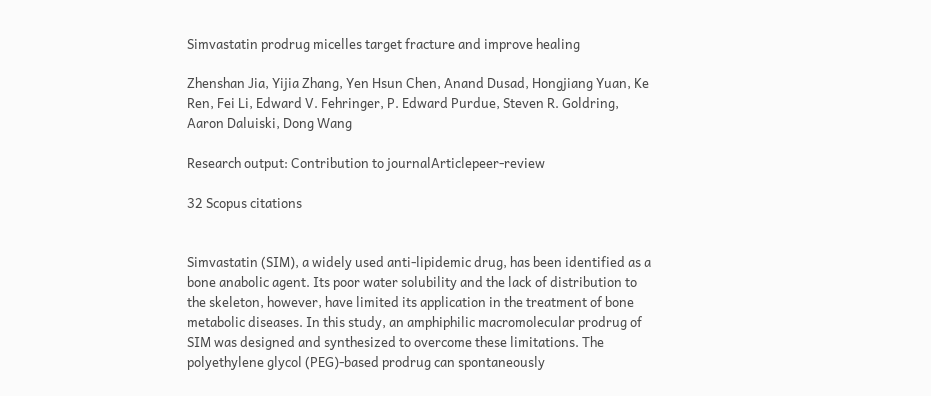Simvastatin prodrug micelles target fracture and improve healing

Zhenshan Jia, Yijia Zhang, Yen Hsun Chen, Anand Dusad, Hongjiang Yuan, Ke Ren, Fei Li, Edward V. Fehringer, P. Edward Purdue, Steven R. Goldring, Aaron Daluiski, Dong Wang

Research output: Contribution to journalArticlepeer-review

32 Scopus citations


Simvastatin (SIM), a widely used anti-lipidemic drug, has been identified as a bone anabolic agent. Its poor water solubility and the lack of distribution to the skeleton, however, have limited its application in the treatment of bone metabolic diseases. In this study, an amphiphilic macromolecular prodrug of SIM was designed and synthesized to overcome these limitations. The polyethylene glycol (PEG)-based prodrug can spontaneously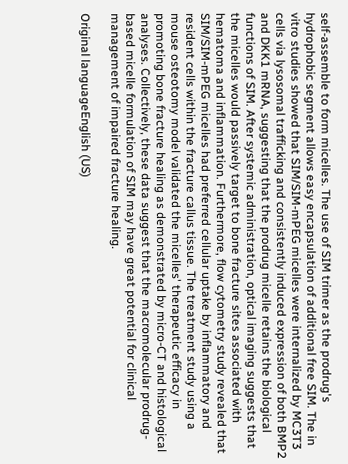self-assemble to form micelles. The use of SIM trimer as the prodrug's hydrophobic segment allows easy encapsulation of additional free SIM. The in vitro studies showed that SIM/SIM-mPEG micelles were internalized by MC3T3 cells via lysosomal trafficking and consistently induced expression of both BMP2 and DKK1 mRNA, suggesting that the prodrug micelle retains the biological functions of SIM. After systemic administration, optical imaging suggests that the micelles would passively target to bone fracture sites associated with hematoma and inflammation. Furthermore, flow cytometry study revealed that SIM/SIM-mPEG micelles had preferred cellular uptake by inflammatory and resident cells within the fracture callus tissue. The treatment study using a mouse osteotomy model validated the micelles' therapeutic efficacy in promoting bone fracture healing as demonstrated by micro-CT and histological analyses. Collectively, these data suggest that the macromolecular prodrug-based micelle formulation of SIM may have great potential for clinical management of impaired fracture healing.

Original languageEnglish (US)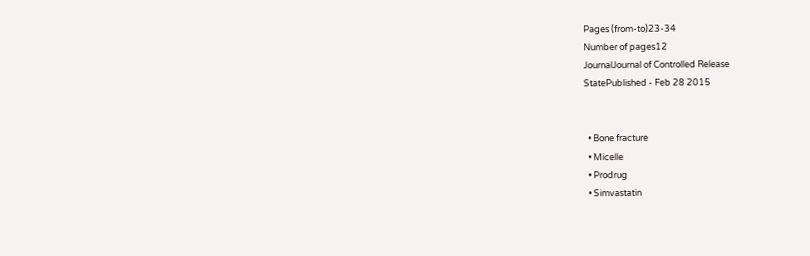Pages (from-to)23-34
Number of pages12
JournalJournal of Controlled Release
StatePublished - Feb 28 2015


  • Bone fracture
  • Micelle
  • Prodrug
  • Simvastatin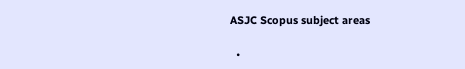ASJC Scopus subject areas

  •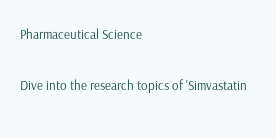Pharmaceutical Science


Dive into the research topics of 'Simvastatin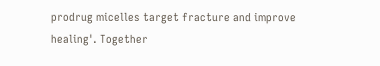prodrug micelles target fracture and improve healing'. Together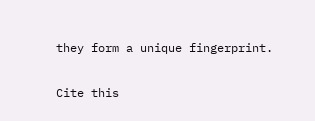they form a unique fingerprint.

Cite this